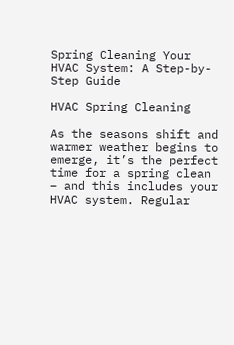Spring Cleaning Your HVAC System: A Step-by-Step Guide

HVAC Spring Cleaning

As the seasons shift and warmer weather begins to emerge, it’s the perfect time for a spring clean – and this includes your HVAC system. Regular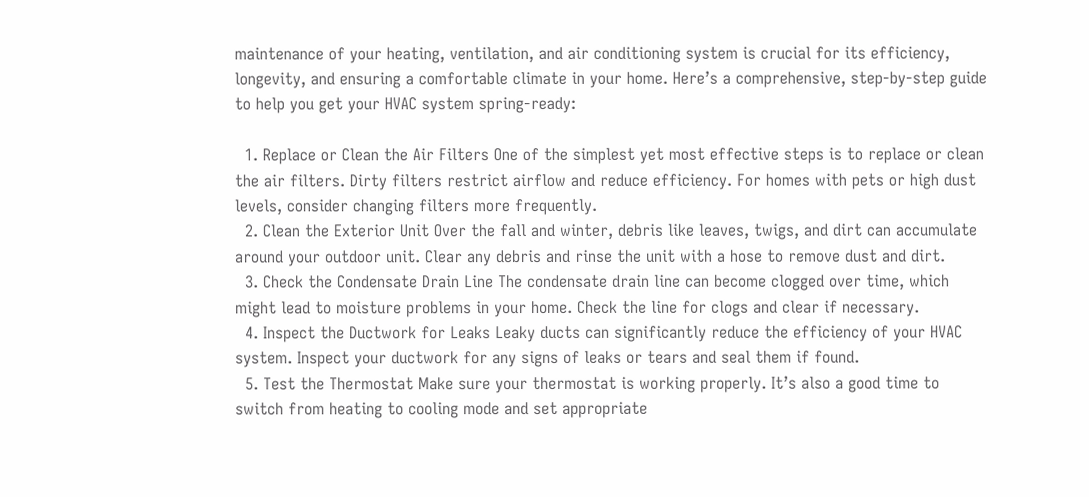maintenance of your heating, ventilation, and air conditioning system is crucial for its efficiency, longevity, and ensuring a comfortable climate in your home. Here’s a comprehensive, step-by-step guide to help you get your HVAC system spring-ready:

  1. Replace or Clean the Air Filters One of the simplest yet most effective steps is to replace or clean the air filters. Dirty filters restrict airflow and reduce efficiency. For homes with pets or high dust levels, consider changing filters more frequently.
  2. Clean the Exterior Unit Over the fall and winter, debris like leaves, twigs, and dirt can accumulate around your outdoor unit. Clear any debris and rinse the unit with a hose to remove dust and dirt.
  3. Check the Condensate Drain Line The condensate drain line can become clogged over time, which might lead to moisture problems in your home. Check the line for clogs and clear if necessary.
  4. Inspect the Ductwork for Leaks Leaky ducts can significantly reduce the efficiency of your HVAC system. Inspect your ductwork for any signs of leaks or tears and seal them if found.
  5. Test the Thermostat Make sure your thermostat is working properly. It’s also a good time to switch from heating to cooling mode and set appropriate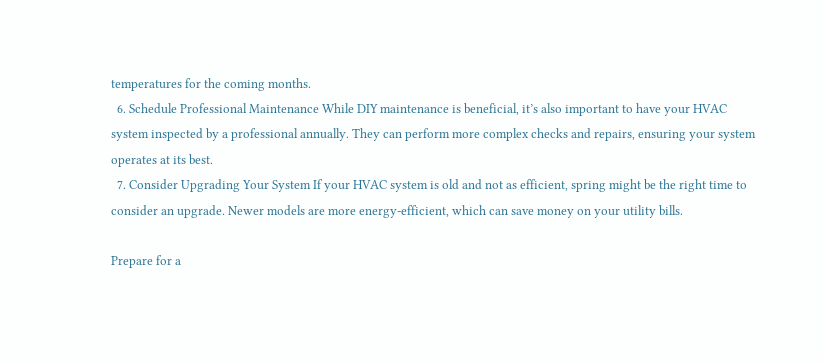temperatures for the coming months.
  6. Schedule Professional Maintenance While DIY maintenance is beneficial, it’s also important to have your HVAC system inspected by a professional annually. They can perform more complex checks and repairs, ensuring your system operates at its best.
  7. Consider Upgrading Your System If your HVAC system is old and not as efficient, spring might be the right time to consider an upgrade. Newer models are more energy-efficient, which can save money on your utility bills.

Prepare for a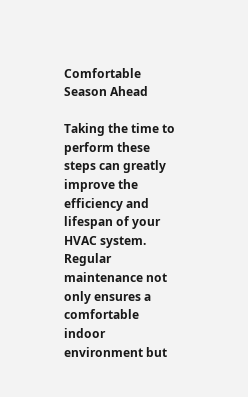Comfortable Season Ahead

Taking the time to perform these steps can greatly improve the efficiency and lifespan of your HVAC system. Regular maintenance not only ensures a comfortable indoor environment but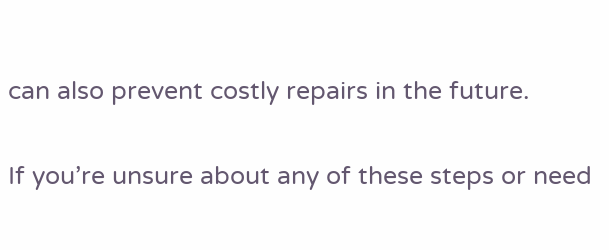can also prevent costly repairs in the future.

If you’re unsure about any of these steps or need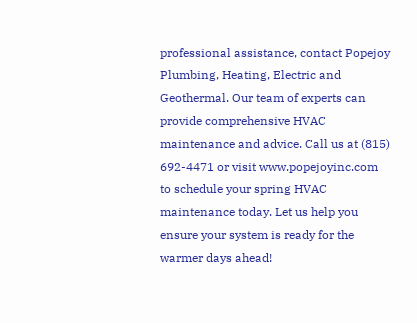professional assistance, contact Popejoy Plumbing, Heating, Electric and Geothermal. Our team of experts can provide comprehensive HVAC maintenance and advice. Call us at (815) 692-4471 or visit www.popejoyinc.com to schedule your spring HVAC maintenance today. Let us help you ensure your system is ready for the warmer days ahead!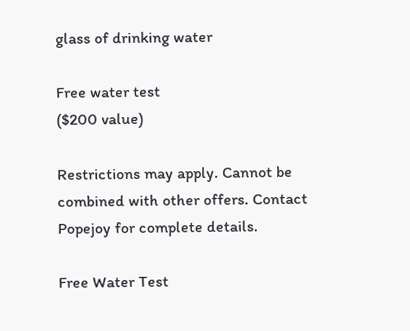glass of drinking water

Free water test
($200 value)

Restrictions may apply. Cannot be combined with other offers. Contact Popejoy for complete details.

Free Water Test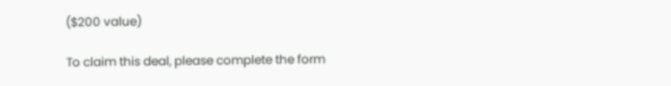($200 value)

To claim this deal, please complete the form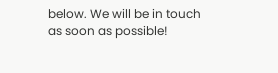below. We will be in touch as soon as possible!